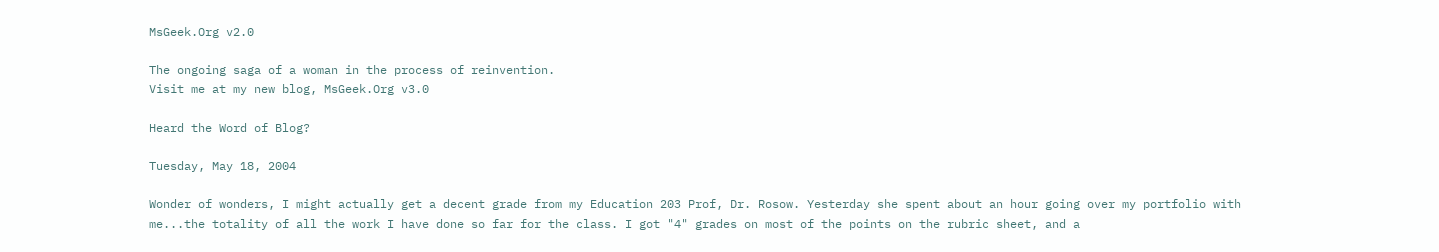MsGeek.Org v2.0

The ongoing saga of a woman in the process of reinvention.
Visit me at my new blog, MsGeek.Org v3.0

Heard the Word of Blog?

Tuesday, May 18, 2004

Wonder of wonders, I might actually get a decent grade from my Education 203 Prof, Dr. Rosow. Yesterday she spent about an hour going over my portfolio with me...the totality of all the work I have done so far for the class. I got "4" grades on most of the points on the rubric sheet, and a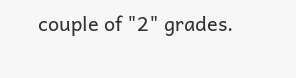couple of "2" grades.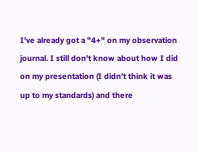I've already got a "4+" on my observation journal. I still don't know about how I did on my presentation (I didn't think it was up to my standards) and there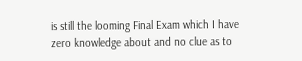is still the looming Final Exam which I have zero knowledge about and no clue as to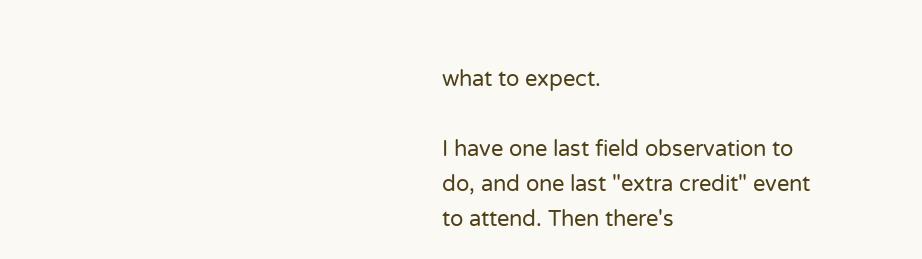what to expect.

I have one last field observation to do, and one last "extra credit" event to attend. Then there's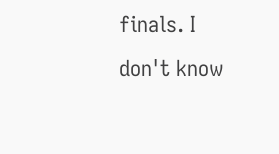finals. I don't know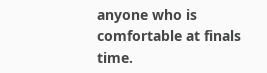anyone who is comfortable at finals time.